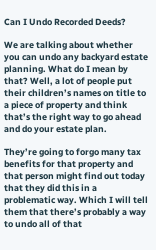Can I Undo Recorded Deeds?

We are talking about whether you can undo any backyard estate planning. What do I mean by that? Well, a lot of people put their children’s names on title to a piece of property and think that’s the right way to go ahead and do your estate plan.

They’re going to forgo many tax benefits for that property and that person might find out today that they did this in a problematic way. Which I will tell them that there’s probably a way to undo all of that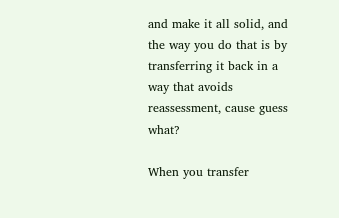and make it all solid, and the way you do that is by transferring it back in a way that avoids reassessment, cause guess what?

When you transfer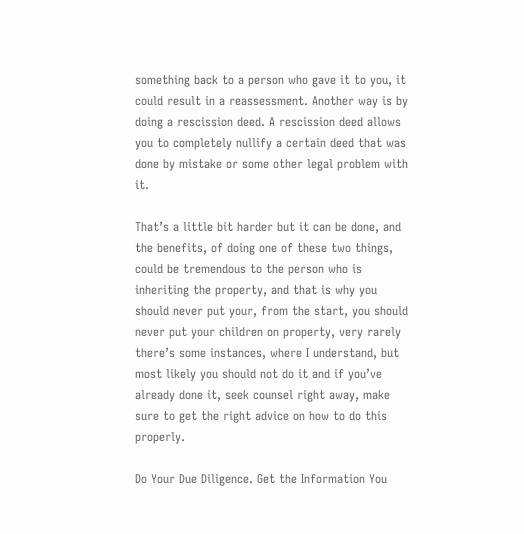something back to a person who gave it to you, it could result in a reassessment. Another way is by doing a rescission deed. A rescission deed allows you to completely nullify a certain deed that was done by mistake or some other legal problem with it.

That’s a little bit harder but it can be done, and the benefits, of doing one of these two things, could be tremendous to the person who is inheriting the property, and that is why you should never put your, from the start, you should never put your children on property, very rarely there’s some instances, where I understand, but most likely you should not do it and if you’ve already done it, seek counsel right away, make sure to get the right advice on how to do this properly.

Do Your Due Diligence. Get the Information You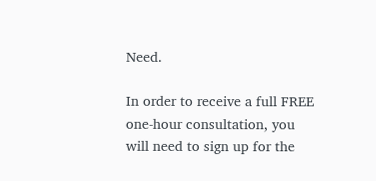Need.

In order to receive a full FREE one-hour consultation, you will need to sign up for the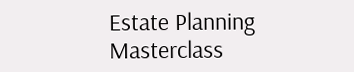Estate Planning Masterclass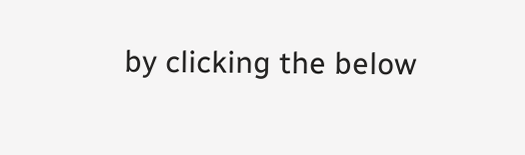by clicking the below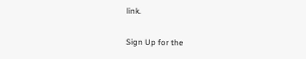link.

Sign Up for the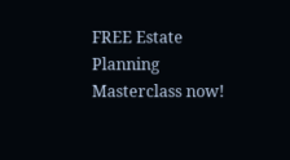FREE Estate Planning Masterclass now!